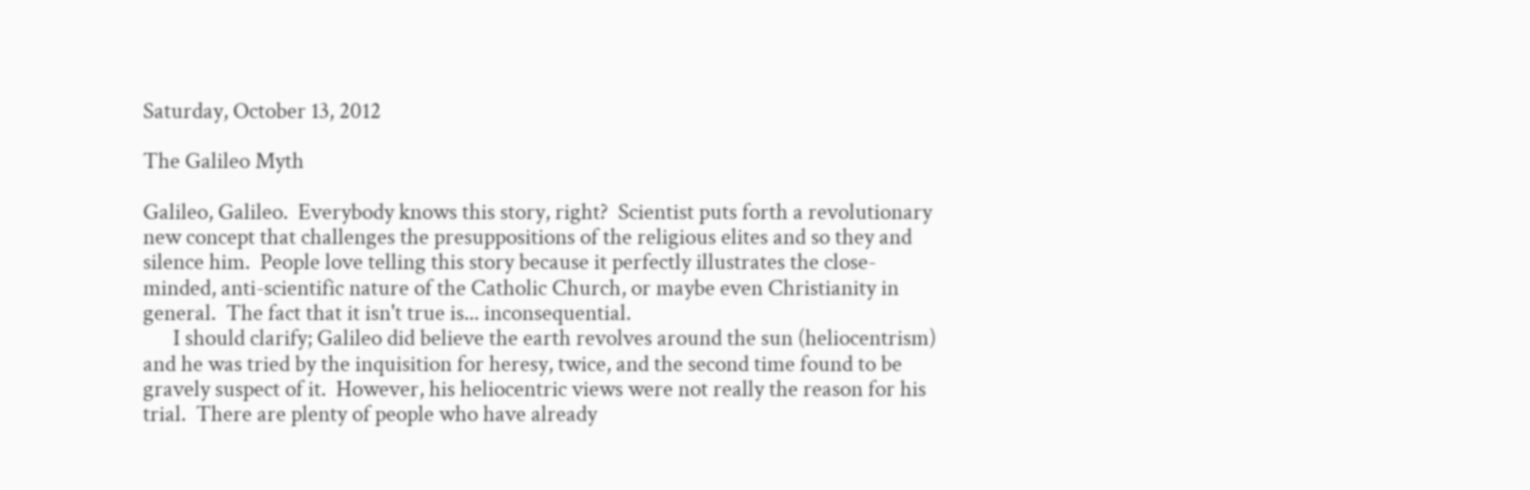Saturday, October 13, 2012

The Galileo Myth

Galileo, Galileo.  Everybody knows this story, right?  Scientist puts forth a revolutionary new concept that challenges the presuppositions of the religious elites and so they and silence him.  People love telling this story because it perfectly illustrates the close-minded, anti-scientific nature of the Catholic Church, or maybe even Christianity in general.  The fact that it isn't true is... inconsequential.
      I should clarify; Galileo did believe the earth revolves around the sun (heliocentrism) and he was tried by the inquisition for heresy, twice, and the second time found to be gravely suspect of it.  However, his heliocentric views were not really the reason for his trial.  There are plenty of people who have already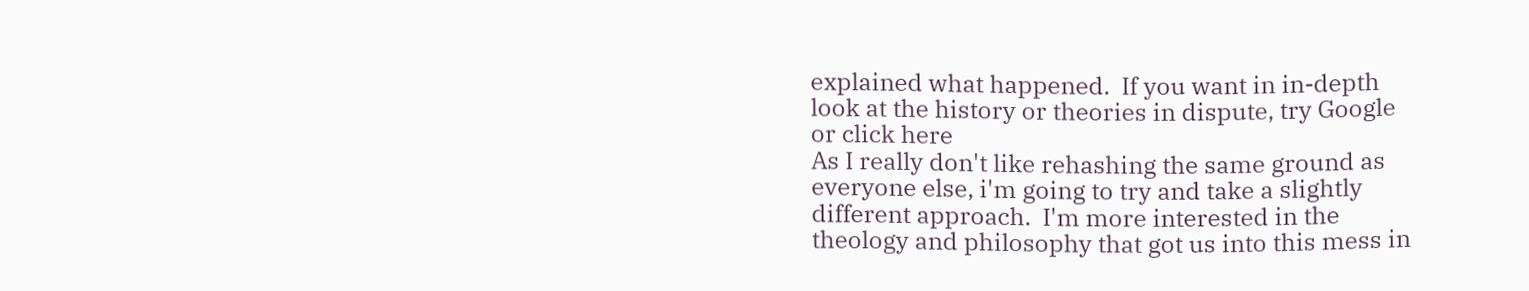explained what happened.  If you want in in-depth look at the history or theories in dispute, try Google or click here
As I really don't like rehashing the same ground as everyone else, i'm going to try and take a slightly different approach.  I'm more interested in the theology and philosophy that got us into this mess in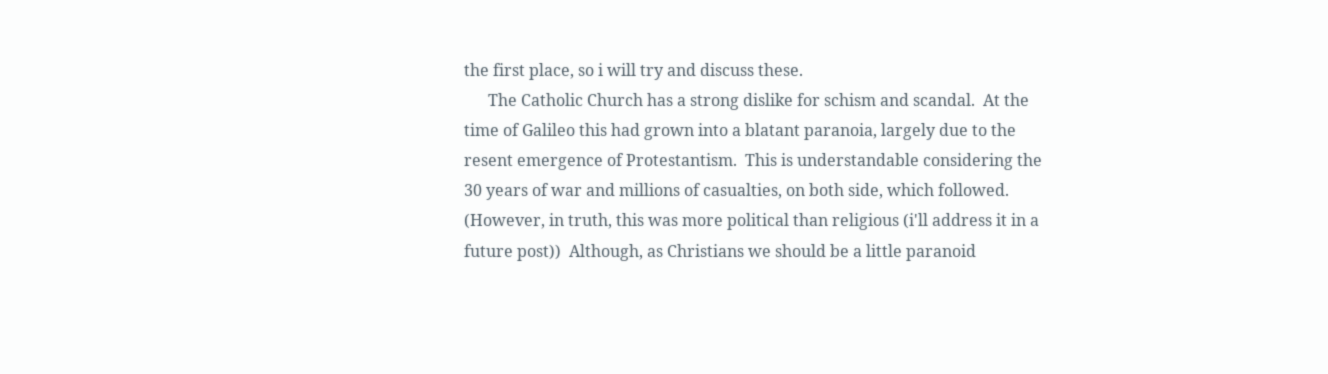the first place, so i will try and discuss these.
      The Catholic Church has a strong dislike for schism and scandal.  At the time of Galileo this had grown into a blatant paranoia, largely due to the resent emergence of Protestantism.  This is understandable considering the 30 years of war and millions of casualties, on both side, which followed.  (However, in truth, this was more political than religious (i'll address it in a future post))  Although, as Christians we should be a little paranoid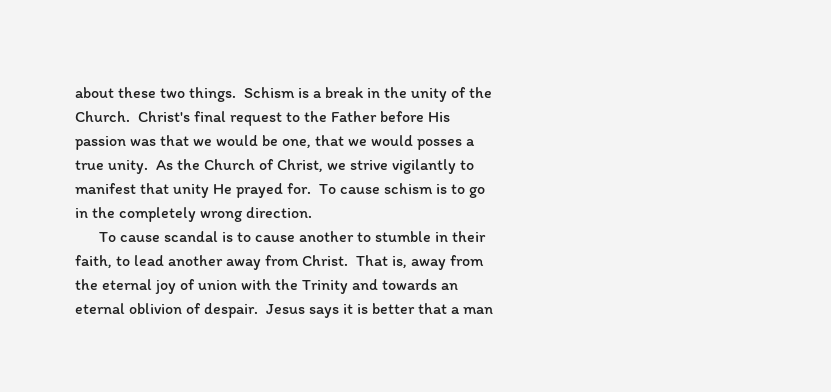about these two things.  Schism is a break in the unity of the Church.  Christ's final request to the Father before His passion was that we would be one, that we would posses a true unity.  As the Church of Christ, we strive vigilantly to manifest that unity He prayed for.  To cause schism is to go in the completely wrong direction.
      To cause scandal is to cause another to stumble in their faith, to lead another away from Christ.  That is, away from the eternal joy of union with the Trinity and towards an eternal oblivion of despair.  Jesus says it is better that a man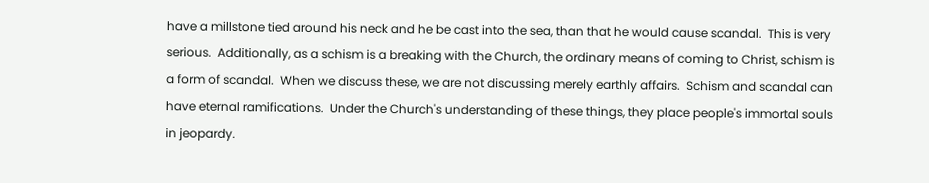have a millstone tied around his neck and he be cast into the sea, than that he would cause scandal.  This is very serious.  Additionally, as a schism is a breaking with the Church, the ordinary means of coming to Christ, schism is a form of scandal.  When we discuss these, we are not discussing merely earthly affairs.  Schism and scandal can have eternal ramifications.  Under the Church's understanding of these things, they place people's immortal souls in jeopardy.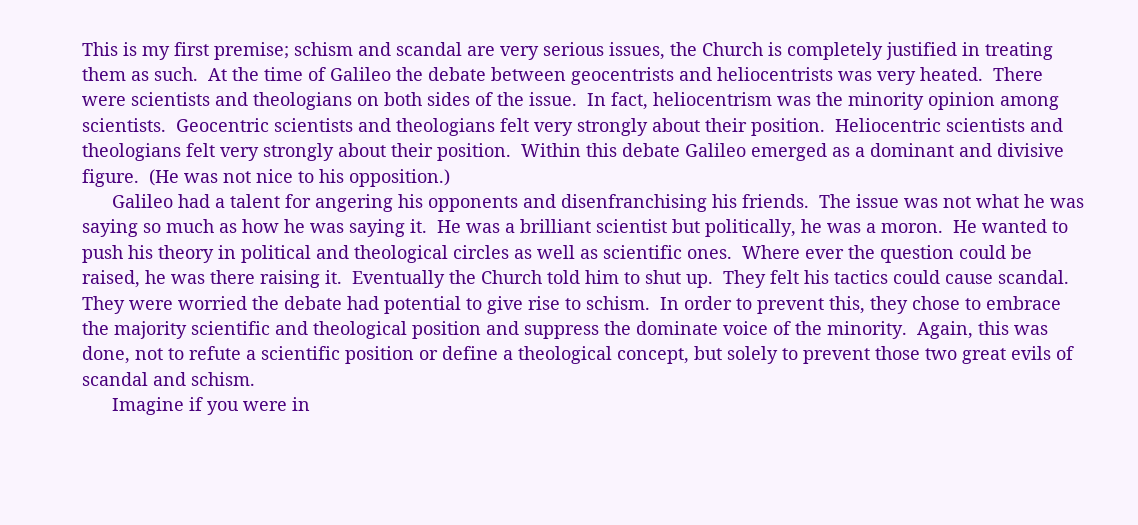This is my first premise; schism and scandal are very serious issues, the Church is completely justified in treating them as such.  At the time of Galileo the debate between geocentrists and heliocentrists was very heated.  There were scientists and theologians on both sides of the issue.  In fact, heliocentrism was the minority opinion among scientists.  Geocentric scientists and theologians felt very strongly about their position.  Heliocentric scientists and theologians felt very strongly about their position.  Within this debate Galileo emerged as a dominant and divisive figure.  (He was not nice to his opposition.)
      Galileo had a talent for angering his opponents and disenfranchising his friends.  The issue was not what he was saying so much as how he was saying it.  He was a brilliant scientist but politically, he was a moron.  He wanted to push his theory in political and theological circles as well as scientific ones.  Where ever the question could be raised, he was there raising it.  Eventually the Church told him to shut up.  They felt his tactics could cause scandal.  They were worried the debate had potential to give rise to schism.  In order to prevent this, they chose to embrace the majority scientific and theological position and suppress the dominate voice of the minority.  Again, this was done, not to refute a scientific position or define a theological concept, but solely to prevent those two great evils of scandal and schism.
      Imagine if you were in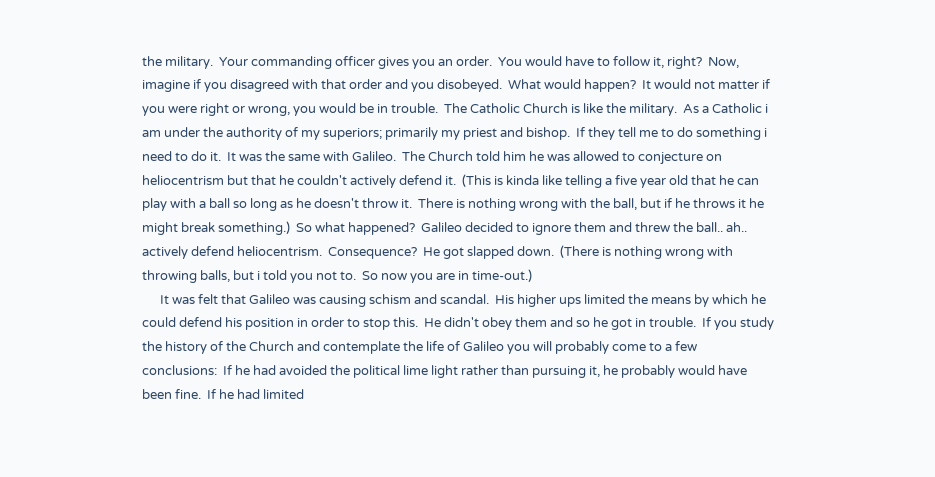the military.  Your commanding officer gives you an order.  You would have to follow it, right?  Now, imagine if you disagreed with that order and you disobeyed.  What would happen?  It would not matter if you were right or wrong, you would be in trouble.  The Catholic Church is like the military.  As a Catholic i am under the authority of my superiors; primarily my priest and bishop.  If they tell me to do something i need to do it.  It was the same with Galileo.  The Church told him he was allowed to conjecture on heliocentrism but that he couldn't actively defend it.  (This is kinda like telling a five year old that he can play with a ball so long as he doesn't throw it.  There is nothing wrong with the ball, but if he throws it he might break something.)  So what happened?  Galileo decided to ignore them and threw the ball.. ah.. actively defend heliocentrism.  Consequence?  He got slapped down.  (There is nothing wrong with throwing balls, but i told you not to.  So now you are in time-out.)
      It was felt that Galileo was causing schism and scandal.  His higher ups limited the means by which he could defend his position in order to stop this.  He didn't obey them and so he got in trouble.  If you study the history of the Church and contemplate the life of Galileo you will probably come to a few conclusions:  If he had avoided the political lime light rather than pursuing it, he probably would have been fine.  If he had limited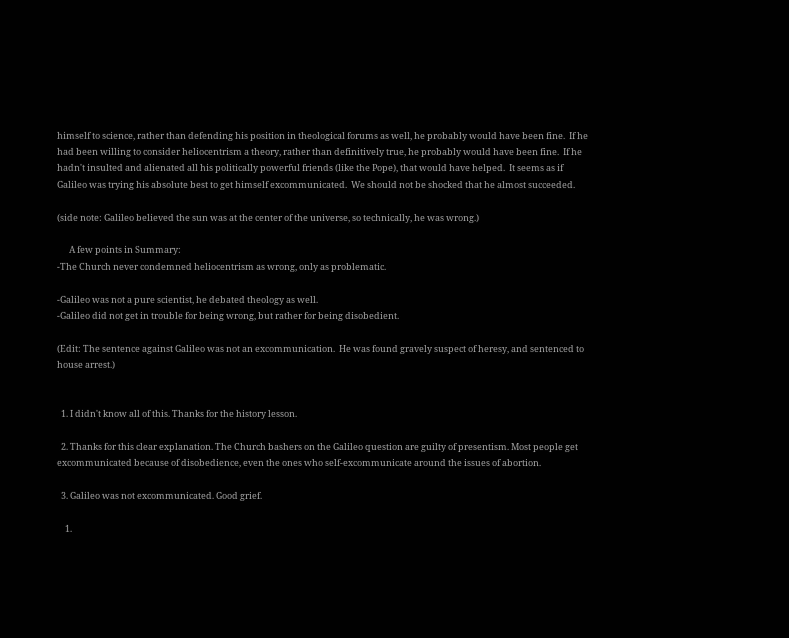himself to science, rather than defending his position in theological forums as well, he probably would have been fine.  If he had been willing to consider heliocentrism a theory, rather than definitively true, he probably would have been fine.  If he hadn't insulted and alienated all his politically powerful friends (like the Pope), that would have helped.  It seems as if Galileo was trying his absolute best to get himself excommunicated.  We should not be shocked that he almost succeeded.

(side note: Galileo believed the sun was at the center of the universe, so technically, he was wrong.)

      A few points in Summary:
-The Church never condemned heliocentrism as wrong, only as problematic.

-Galileo was not a pure scientist, he debated theology as well.
-Galileo did not get in trouble for being wrong, but rather for being disobedient.

(Edit: The sentence against Galileo was not an excommunication.  He was found gravely suspect of heresy, and sentenced to house arrest.)


  1. I didn't know all of this. Thanks for the history lesson.

  2. Thanks for this clear explanation. The Church bashers on the Galileo question are guilty of presentism. Most people get excommunicated because of disobedience, even the ones who self-excommunicate around the issues of abortion.

  3. Galileo was not excommunicated. Good grief.

    1.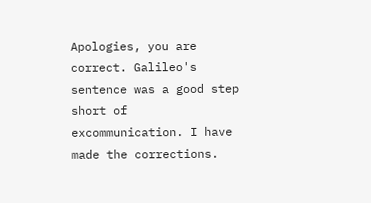Apologies, you are correct. Galileo's sentence was a good step short of excommunication. I have made the corrections.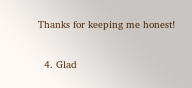Thanks for keeping me honest!

  4. Glad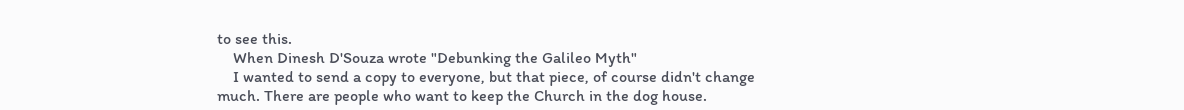to see this.
    When Dinesh D'Souza wrote "Debunking the Galileo Myth"
    I wanted to send a copy to everyone, but that piece, of course didn't change much. There are people who want to keep the Church in the dog house.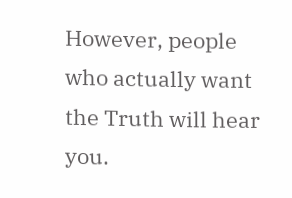However, people who actually want the Truth will hear you.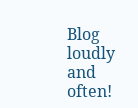Blog loudly and often!